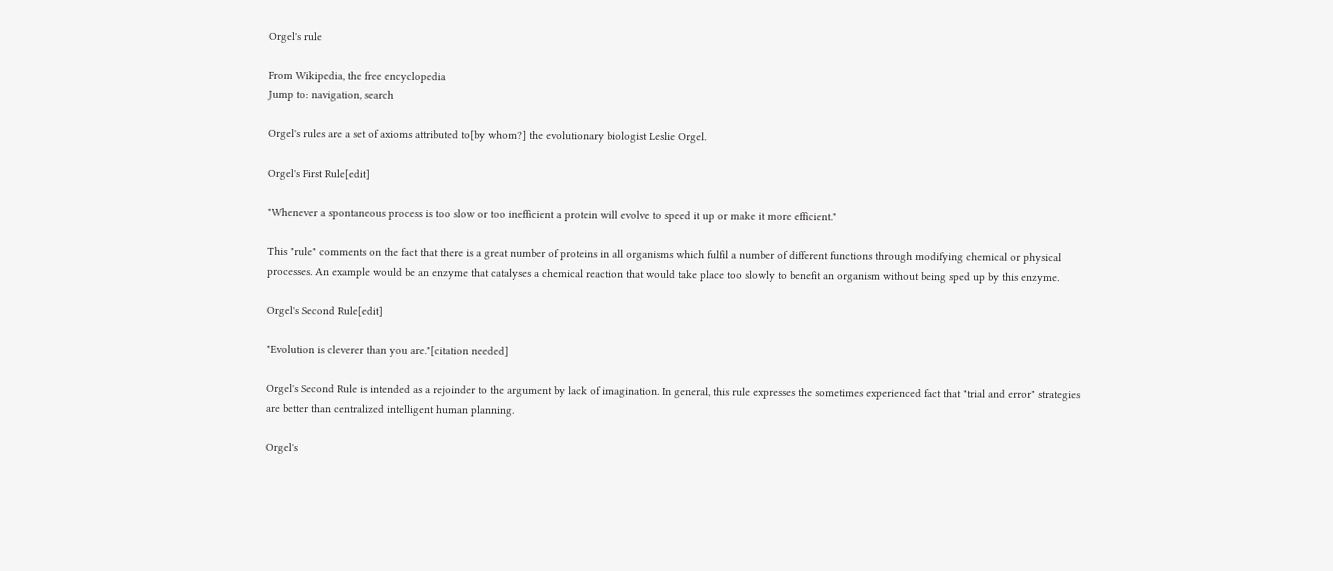Orgel's rule

From Wikipedia, the free encyclopedia
Jump to: navigation, search

Orgel's rules are a set of axioms attributed to[by whom?] the evolutionary biologist Leslie Orgel.

Orgel's First Rule[edit]

"Whenever a spontaneous process is too slow or too inefficient a protein will evolve to speed it up or make it more efficient."

This "rule" comments on the fact that there is a great number of proteins in all organisms which fulfil a number of different functions through modifying chemical or physical processes. An example would be an enzyme that catalyses a chemical reaction that would take place too slowly to benefit an organism without being sped up by this enzyme.

Orgel's Second Rule[edit]

"Evolution is cleverer than you are."[citation needed]

Orgel's Second Rule is intended as a rejoinder to the argument by lack of imagination. In general, this rule expresses the sometimes experienced fact that "trial and error" strategies are better than centralized intelligent human planning.

Orgel's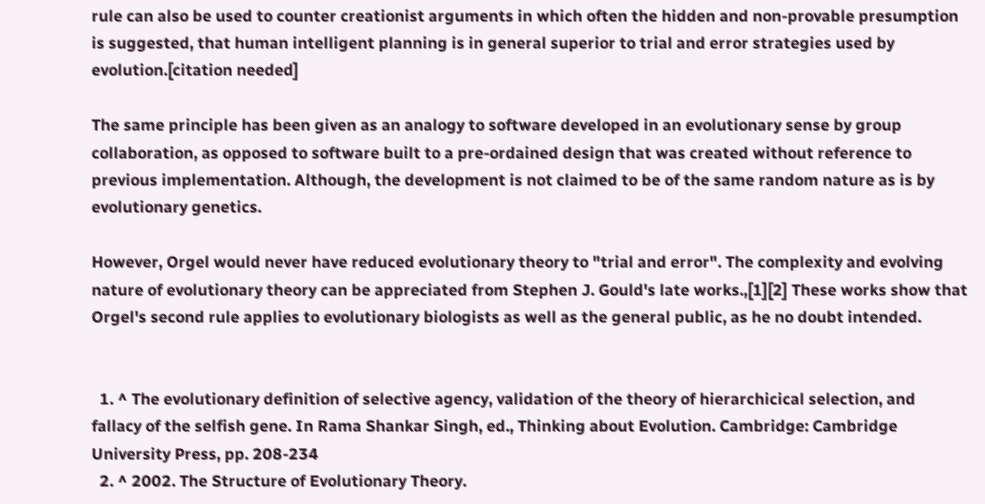rule can also be used to counter creationist arguments in which often the hidden and non-provable presumption is suggested, that human intelligent planning is in general superior to trial and error strategies used by evolution.[citation needed]

The same principle has been given as an analogy to software developed in an evolutionary sense by group collaboration, as opposed to software built to a pre-ordained design that was created without reference to previous implementation. Although, the development is not claimed to be of the same random nature as is by evolutionary genetics.

However, Orgel would never have reduced evolutionary theory to "trial and error". The complexity and evolving nature of evolutionary theory can be appreciated from Stephen J. Gould's late works.,[1][2] These works show that Orgel's second rule applies to evolutionary biologists as well as the general public, as he no doubt intended.


  1. ^ The evolutionary definition of selective agency, validation of the theory of hierarchicical selection, and fallacy of the selfish gene. In Rama Shankar Singh, ed., Thinking about Evolution. Cambridge: Cambridge University Press, pp. 208-234
  2. ^ 2002. The Structure of Evolutionary Theory.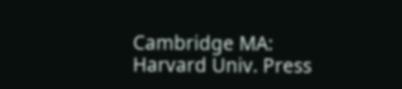Cambridge MA: Harvard Univ. Press